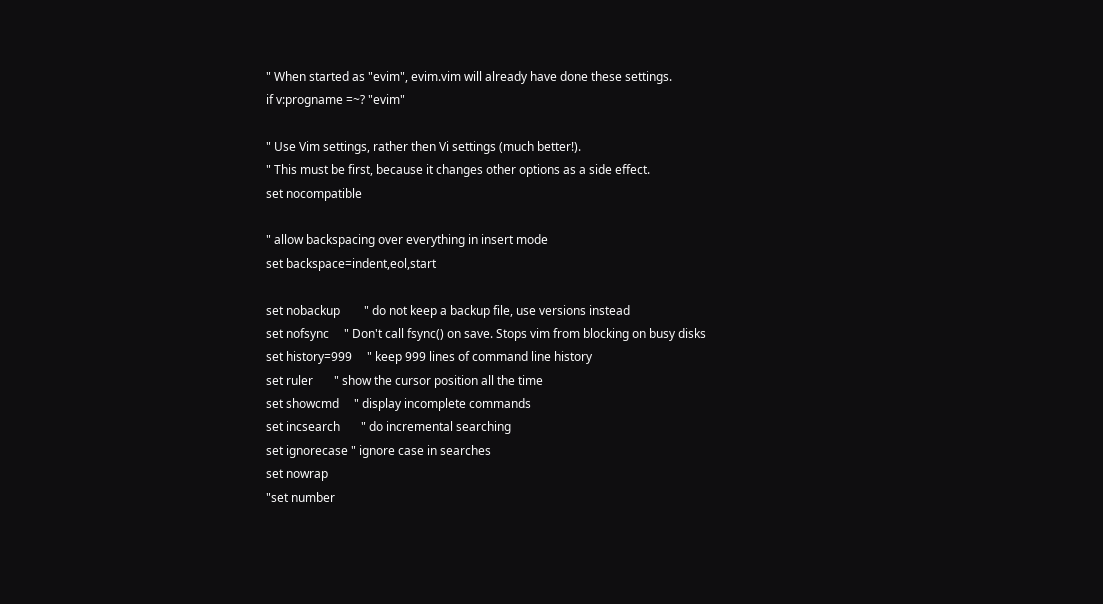" When started as "evim", evim.vim will already have done these settings.
if v:progname =~? "evim"

" Use Vim settings, rather then Vi settings (much better!).
" This must be first, because it changes other options as a side effect.
set nocompatible

" allow backspacing over everything in insert mode
set backspace=indent,eol,start

set nobackup        " do not keep a backup file, use versions instead
set nofsync     " Don't call fsync() on save. Stops vim from blocking on busy disks
set history=999     " keep 999 lines of command line history
set ruler       " show the cursor position all the time
set showcmd     " display incomplete commands
set incsearch       " do incremental searching
set ignorecase " ignore case in searches
set nowrap
"set number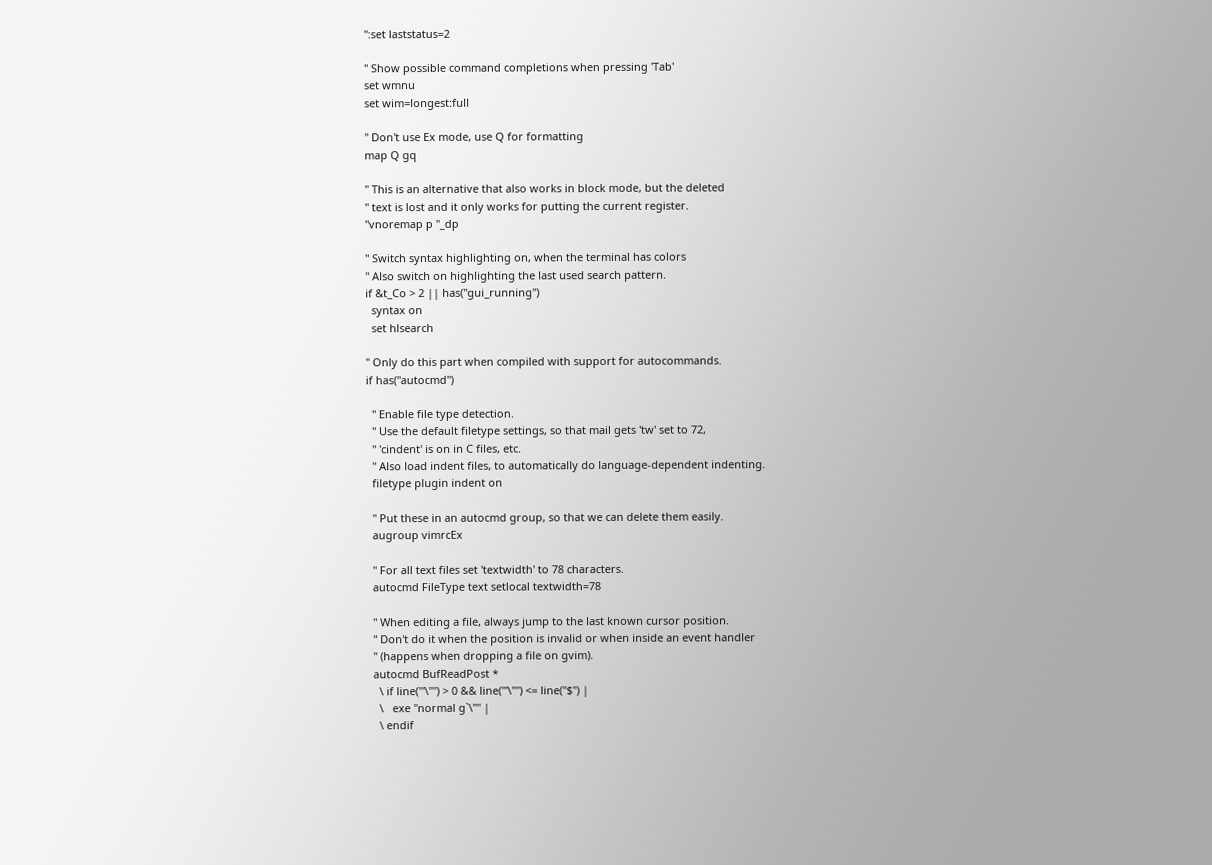":set laststatus=2

" Show possible command completions when pressing 'Tab'
set wmnu
set wim=longest:full

" Don't use Ex mode, use Q for formatting
map Q gq

" This is an alternative that also works in block mode, but the deleted
" text is lost and it only works for putting the current register.
"vnoremap p "_dp

" Switch syntax highlighting on, when the terminal has colors
" Also switch on highlighting the last used search pattern.
if &t_Co > 2 || has("gui_running")
  syntax on
  set hlsearch

" Only do this part when compiled with support for autocommands.
if has("autocmd")

  " Enable file type detection.
  " Use the default filetype settings, so that mail gets 'tw' set to 72,
  " 'cindent' is on in C files, etc.
  " Also load indent files, to automatically do language-dependent indenting.
  filetype plugin indent on

  " Put these in an autocmd group, so that we can delete them easily.
  augroup vimrcEx

  " For all text files set 'textwidth' to 78 characters.
  autocmd FileType text setlocal textwidth=78

  " When editing a file, always jump to the last known cursor position.
  " Don't do it when the position is invalid or when inside an event handler
  " (happens when dropping a file on gvim).
  autocmd BufReadPost *
    \ if line("'\"") > 0 && line("'\"") <= line("$") |
    \   exe "normal g`\"" |
    \ endif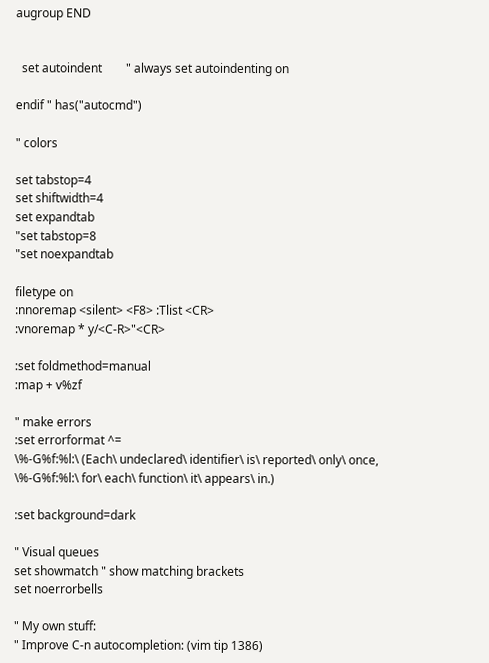augroup END


  set autoindent        " always set autoindenting on

endif " has("autocmd")

" colors

set tabstop=4
set shiftwidth=4
set expandtab
"set tabstop=8
"set noexpandtab

filetype on
:nnoremap <silent> <F8> :Tlist <CR>
:vnoremap * y/<C-R>"<CR>

:set foldmethod=manual
:map + v%zf

" make errors
:set errorformat ^=
\%-G%f:%l:\ (Each\ undeclared\ identifier\ is\ reported\ only\ once,
\%-G%f:%l:\ for\ each\ function\ it\ appears\ in.)

:set background=dark

" Visual queues
set showmatch " show matching brackets
set noerrorbells

" My own stuff:
" Improve C-n autocompletion: (vim tip 1386)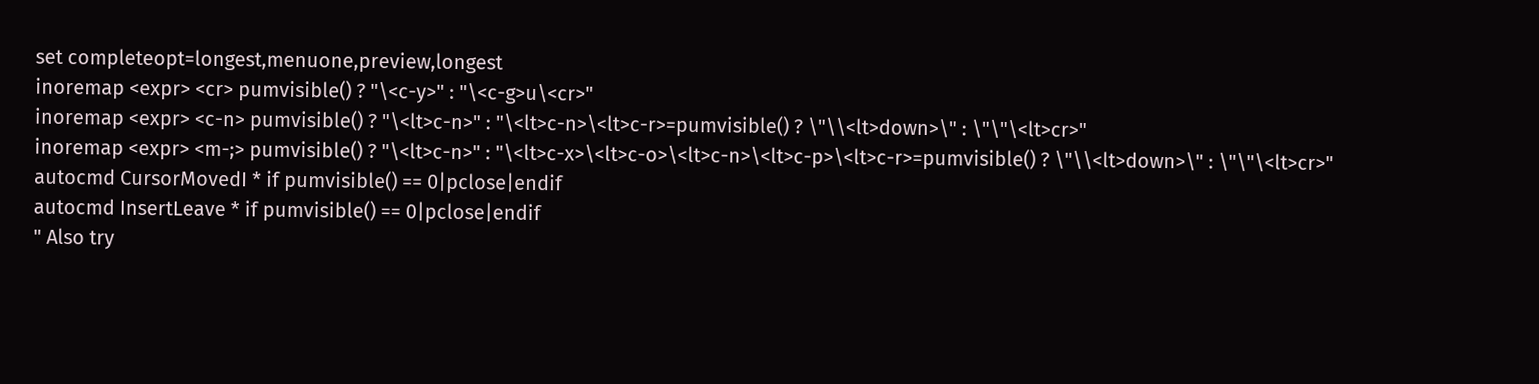set completeopt=longest,menuone,preview,longest
inoremap <expr> <cr> pumvisible() ? "\<c-y>" : "\<c-g>u\<cr>"
inoremap <expr> <c-n> pumvisible() ? "\<lt>c-n>" : "\<lt>c-n>\<lt>c-r>=pumvisible() ? \"\\<lt>down>\" : \"\"\<lt>cr>"
inoremap <expr> <m-;> pumvisible() ? "\<lt>c-n>" : "\<lt>c-x>\<lt>c-o>\<lt>c-n>\<lt>c-p>\<lt>c-r>=pumvisible() ? \"\\<lt>down>\" : \"\"\<lt>cr>"
autocmd CursorMovedI * if pumvisible() == 0|pclose|endif
autocmd InsertLeave * if pumvisible() == 0|pclose|endif
" Also try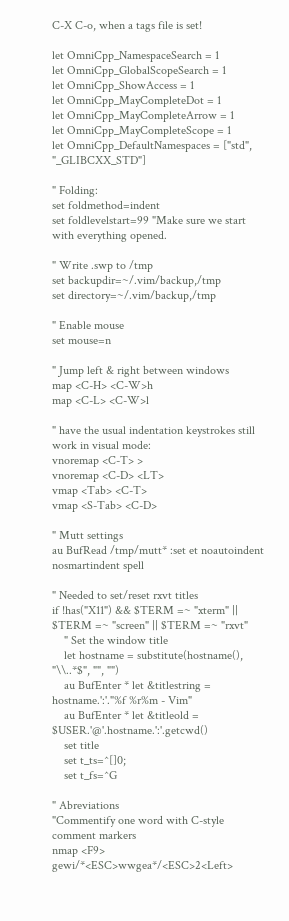C-X C-o, when a tags file is set!

let OmniCpp_NamespaceSearch = 1
let OmniCpp_GlobalScopeSearch = 1
let OmniCpp_ShowAccess = 1
let OmniCpp_MayCompleteDot = 1
let OmniCpp_MayCompleteArrow = 1
let OmniCpp_MayCompleteScope = 1
let OmniCpp_DefaultNamespaces = ["std", "_GLIBCXX_STD"]

" Folding:
set foldmethod=indent
set foldlevelstart=99 "Make sure we start with everything opened.

" Write .swp to /tmp
set backupdir=~/.vim/backup,/tmp
set directory=~/.vim/backup,/tmp

" Enable mouse
set mouse=n

" Jump left & right between windows
map <C-H> <C-W>h
map <C-L> <C-W>l

" have the usual indentation keystrokes still work in visual mode:
vnoremap <C-T> >
vnoremap <C-D> <LT>
vmap <Tab> <C-T>
vmap <S-Tab> <C-D>

" Mutt settings
au BufRead /tmp/mutt* :set et noautoindent nosmartindent spell

" Needed to set/reset rxvt titles
if !has("X11") && $TERM =~ "xterm" || $TERM =~ "screen" || $TERM =~ "rxvt"
    " Set the window title
    let hostname = substitute(hostname(), "\\..*$", "", "")
    au BufEnter * let &titlestring = hostname.':'."%f %r%m - Vim"
    au BufEnter * let &titleold = $USER.'@'.hostname.':'.getcwd()
    set title
    set t_ts=^[]0;
    set t_fs=^G

" Abreviations
"Commentify one word with C-style comment markers
nmap <F9> gewi/*<ESC>wwgea*/<ESC>2<Left>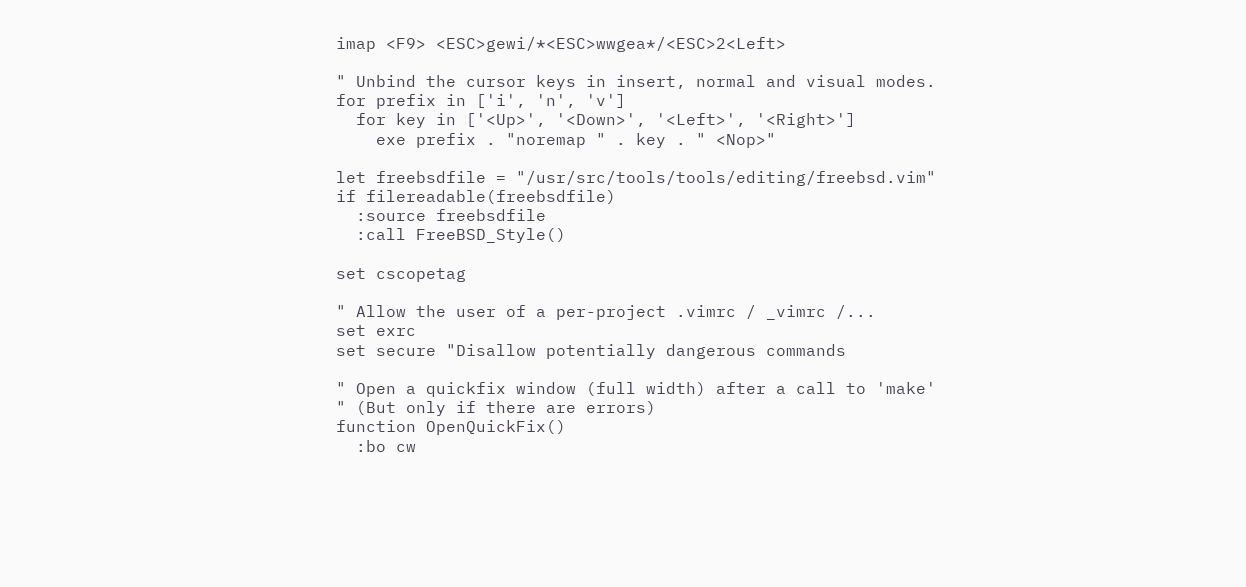imap <F9> <ESC>gewi/*<ESC>wwgea*/<ESC>2<Left>

" Unbind the cursor keys in insert, normal and visual modes.
for prefix in ['i', 'n', 'v']
  for key in ['<Up>', '<Down>', '<Left>', '<Right>']
    exe prefix . "noremap " . key . " <Nop>"

let freebsdfile = "/usr/src/tools/tools/editing/freebsd.vim"
if filereadable(freebsdfile)
  :source freebsdfile
  :call FreeBSD_Style()

set cscopetag

" Allow the user of a per-project .vimrc / _vimrc /...
set exrc
set secure "Disallow potentially dangerous commands

" Open a quickfix window (full width) after a call to 'make'
" (But only if there are errors)
function OpenQuickFix()
  :bo cw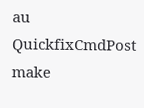au QuickfixCmdPost make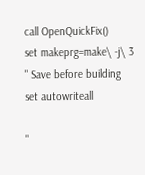call OpenQuickFix()
set makeprg=make\ -j\ 3
" Save before building
set autowriteall

"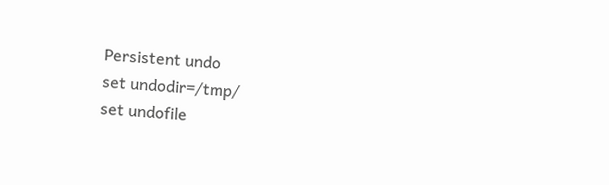Persistent undo
set undodir=/tmp/
set undofile